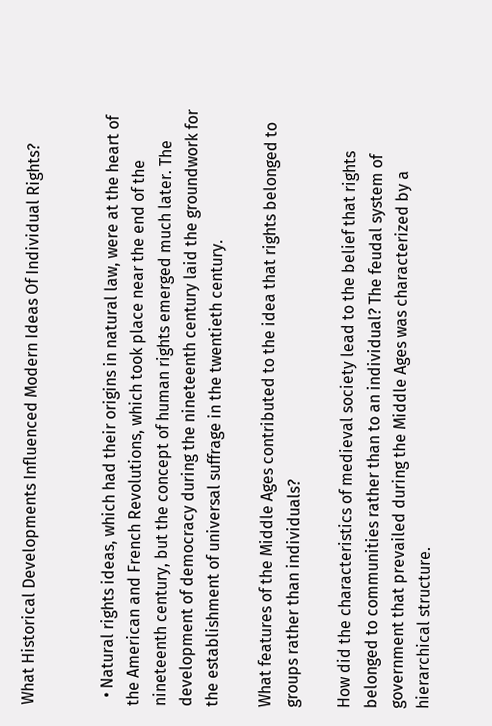What Historical Developments Influenced Modern Ideas Of Individual Rights?


  • Natural rights ideas, which had their origins in natural law, were at the heart of the American and French Revolutions, which took place near the end of the nineteenth century, but the concept of human rights emerged much later. The development of democracy during the nineteenth century laid the groundwork for the establishment of universal suffrage in the twentieth century.

What features of the Middle Ages contributed to the idea that rights belonged to groups rather than individuals?

How did the characteristics of medieval society lead to the belief that rights belonged to communities rather than to an individual? The feudal system of government that prevailed during the Middle Ages was characterized by a hierarchical structure.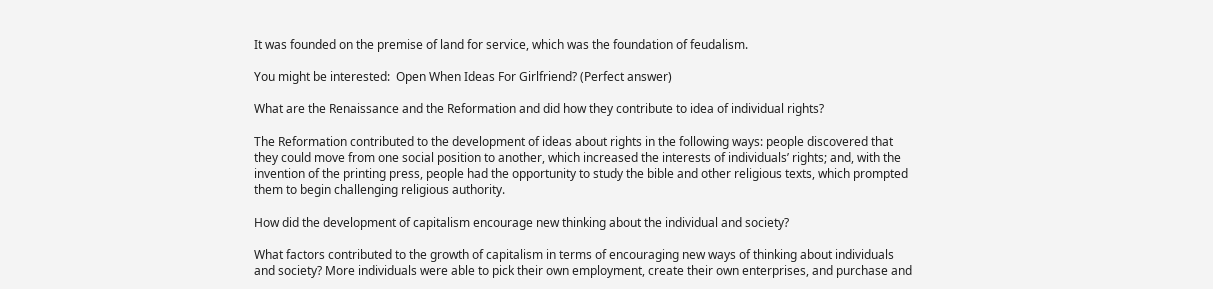It was founded on the premise of land for service, which was the foundation of feudalism.

You might be interested:  Open When Ideas For Girlfriend? (Perfect answer)

What are the Renaissance and the Reformation and did how they contribute to idea of individual rights?

The Reformation contributed to the development of ideas about rights in the following ways: people discovered that they could move from one social position to another, which increased the interests of individuals’ rights; and, with the invention of the printing press, people had the opportunity to study the bible and other religious texts, which prompted them to begin challenging religious authority.

How did the development of capitalism encourage new thinking about the individual and society?

What factors contributed to the growth of capitalism in terms of encouraging new ways of thinking about individuals and society? More individuals were able to pick their own employment, create their own enterprises, and purchase and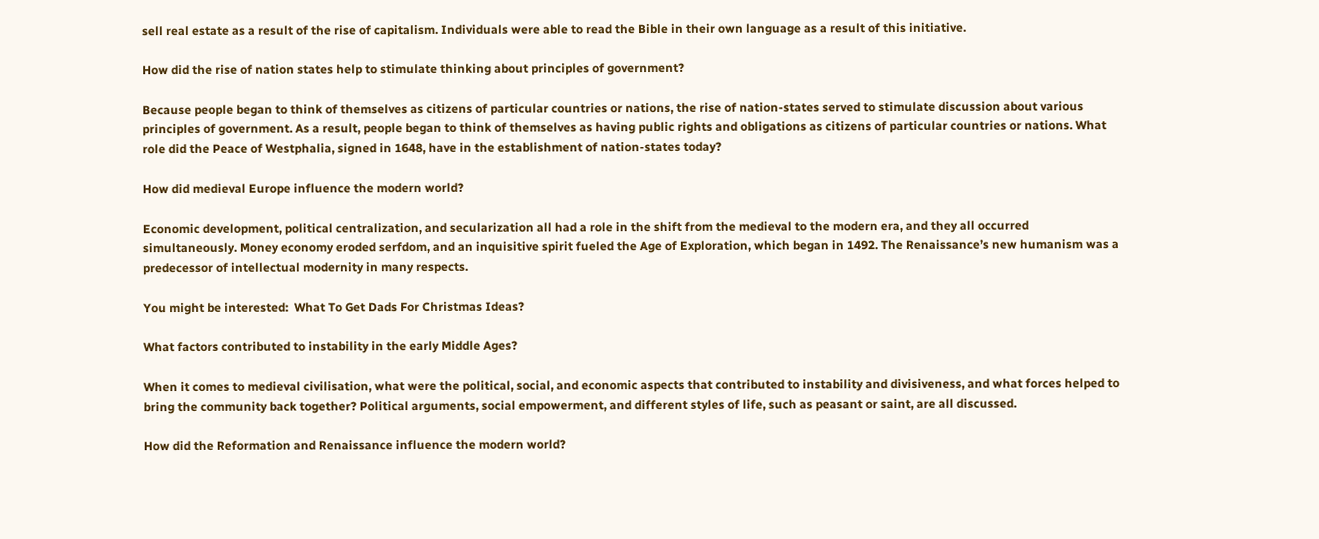sell real estate as a result of the rise of capitalism. Individuals were able to read the Bible in their own language as a result of this initiative.

How did the rise of nation states help to stimulate thinking about principles of government?

Because people began to think of themselves as citizens of particular countries or nations, the rise of nation-states served to stimulate discussion about various principles of government. As a result, people began to think of themselves as having public rights and obligations as citizens of particular countries or nations. What role did the Peace of Westphalia, signed in 1648, have in the establishment of nation-states today?

How did medieval Europe influence the modern world?

Economic development, political centralization, and secularization all had a role in the shift from the medieval to the modern era, and they all occurred simultaneously. Money economy eroded serfdom, and an inquisitive spirit fueled the Age of Exploration, which began in 1492. The Renaissance’s new humanism was a predecessor of intellectual modernity in many respects.

You might be interested:  What To Get Dads For Christmas Ideas?

What factors contributed to instability in the early Middle Ages?

When it comes to medieval civilisation, what were the political, social, and economic aspects that contributed to instability and divisiveness, and what forces helped to bring the community back together? Political arguments, social empowerment, and different styles of life, such as peasant or saint, are all discussed.

How did the Reformation and Renaissance influence the modern world?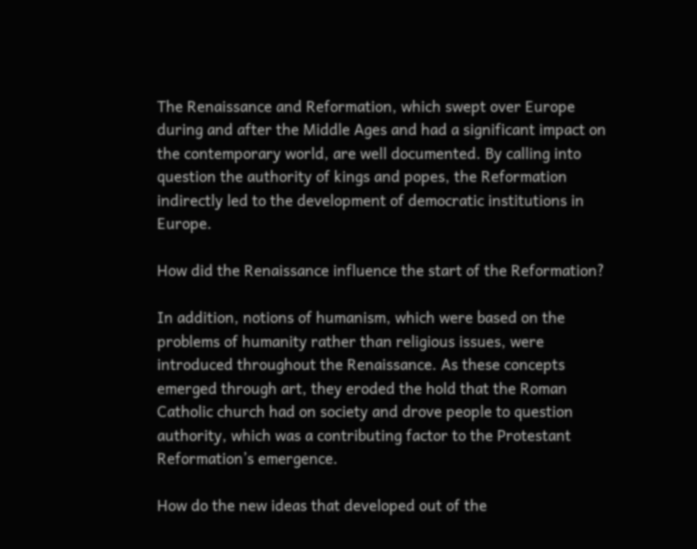The Renaissance and Reformation, which swept over Europe during and after the Middle Ages and had a significant impact on the contemporary world, are well documented. By calling into question the authority of kings and popes, the Reformation indirectly led to the development of democratic institutions in Europe.

How did the Renaissance influence the start of the Reformation?

In addition, notions of humanism, which were based on the problems of humanity rather than religious issues, were introduced throughout the Renaissance. As these concepts emerged through art, they eroded the hold that the Roman Catholic church had on society and drove people to question authority, which was a contributing factor to the Protestant Reformation’s emergence.

How do the new ideas that developed out of the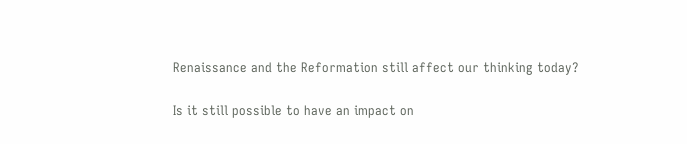Renaissance and the Reformation still affect our thinking today?

Is it still possible to have an impact on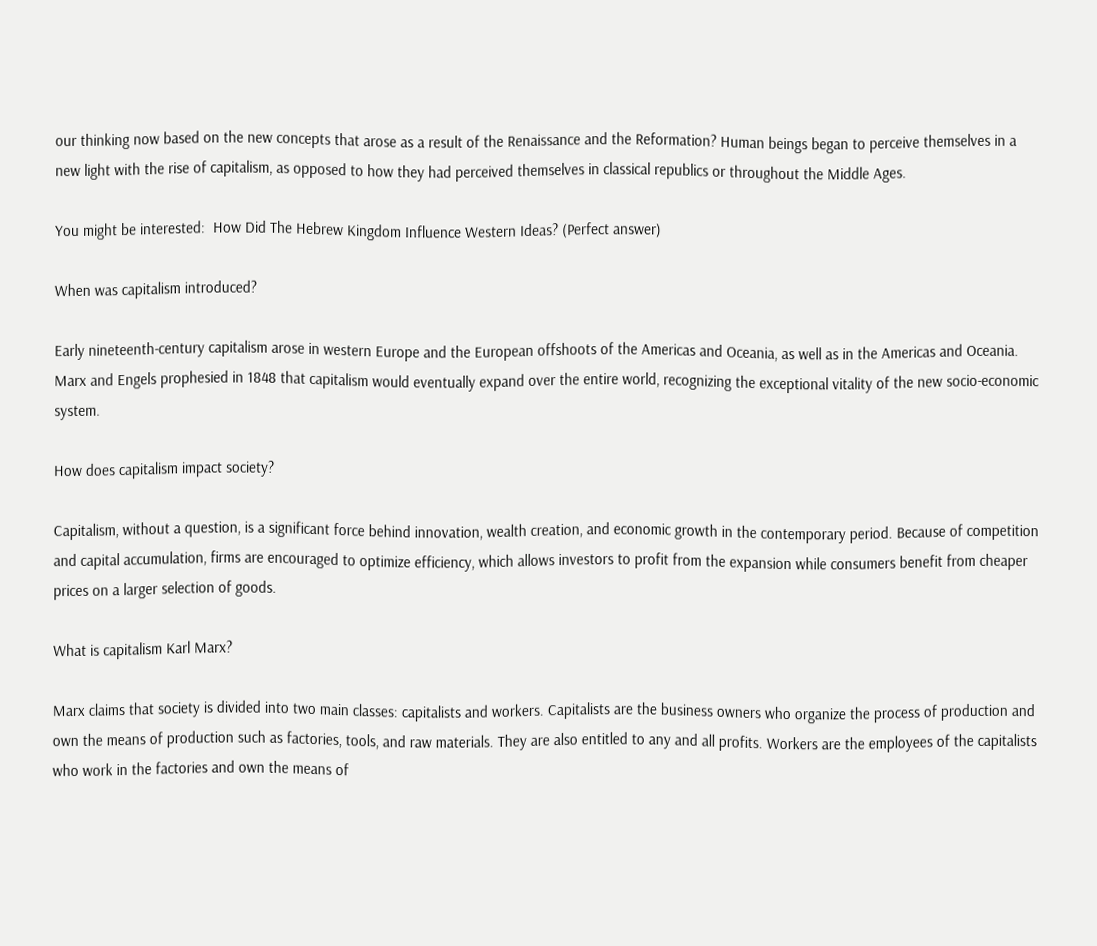our thinking now based on the new concepts that arose as a result of the Renaissance and the Reformation? Human beings began to perceive themselves in a new light with the rise of capitalism, as opposed to how they had perceived themselves in classical republics or throughout the Middle Ages.

You might be interested:  How Did The Hebrew Kingdom Influence Western Ideas? (Perfect answer)

When was capitalism introduced?

Early nineteenth-century capitalism arose in western Europe and the European offshoots of the Americas and Oceania, as well as in the Americas and Oceania. Marx and Engels prophesied in 1848 that capitalism would eventually expand over the entire world, recognizing the exceptional vitality of the new socio-economic system.

How does capitalism impact society?

Capitalism, without a question, is a significant force behind innovation, wealth creation, and economic growth in the contemporary period. Because of competition and capital accumulation, firms are encouraged to optimize efficiency, which allows investors to profit from the expansion while consumers benefit from cheaper prices on a larger selection of goods.

What is capitalism Karl Marx?

Marx claims that society is divided into two main classes: capitalists and workers. Capitalists are the business owners who organize the process of production and own the means of production such as factories, tools, and raw materials. They are also entitled to any and all profits. Workers are the employees of the capitalists who work in the factories and own the means of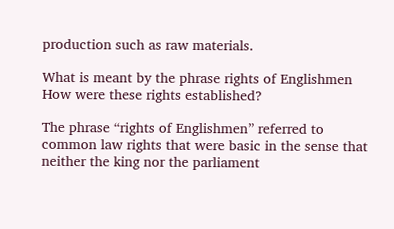production such as raw materials.

What is meant by the phrase rights of Englishmen How were these rights established?

The phrase “rights of Englishmen” referred to common law rights that were basic in the sense that neither the king nor the parliament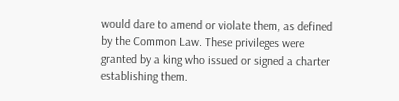would dare to amend or violate them, as defined by the Common Law. These privileges were granted by a king who issued or signed a charter establishing them.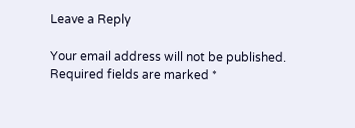Leave a Reply

Your email address will not be published. Required fields are marked *